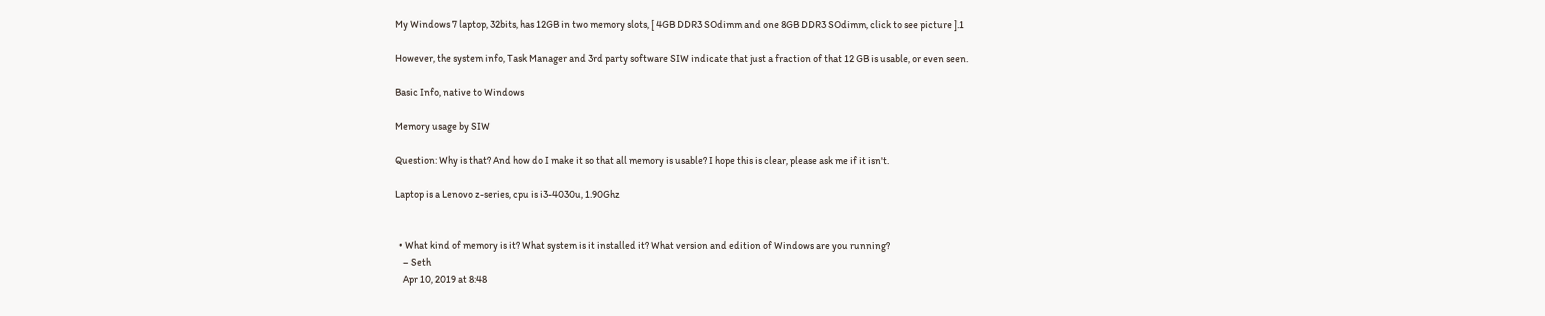My Windows 7 laptop, 32bits, has 12GB in two memory slots, [ 4GB DDR3 SOdimm and one 8GB DDR3 SOdimm, click to see picture ].1

However, the system info, Task Manager and 3rd party software SIW indicate that just a fraction of that 12 GB is usable, or even seen.

Basic Info, native to Windows

Memory usage by SIW

Question: Why is that? And how do I make it so that all memory is usable? I hope this is clear, please ask me if it isn't.

Laptop is a Lenovo z-series, cpu is i3-4030u, 1.90Ghz


  • What kind of memory is it? What system is it installed it? What version and edition of Windows are you running?
    – Seth
    Apr 10, 2019 at 8:48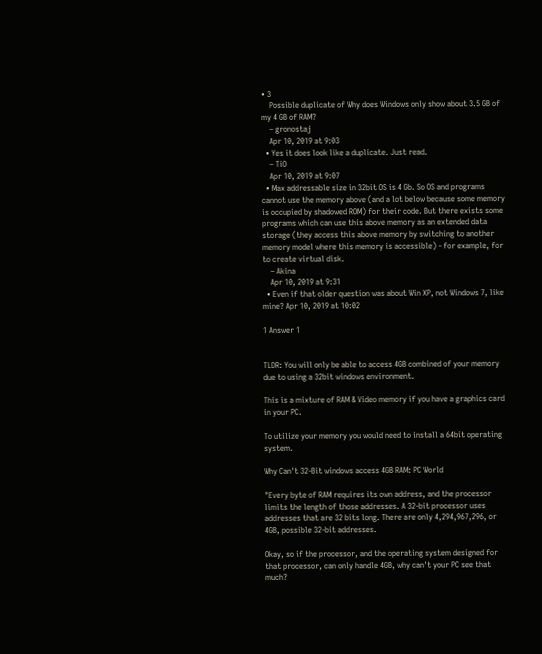• 3
    Possible duplicate of Why does Windows only show about 3.5 GB of my 4 GB of RAM?
    – gronostaj
    Apr 10, 2019 at 9:03
  • Yes it does look like a duplicate. Just read.
    – TiO
    Apr 10, 2019 at 9:07
  • Max addressable size in 32bit OS is 4 Gb. So OS and programs cannot use the memory above (and a lot below because some memory is occupied by shadowed ROM) for their code. But there exists some programs which can use this above memory as an extended data storage (they access this above memory by switching to another memory model where this memory is accessible) - for example, for to create virtual disk.
    – Akina
    Apr 10, 2019 at 9:31
  • Even if that older question was about Win XP, not Windows 7, like mine? Apr 10, 2019 at 10:02

1 Answer 1


TLDR: You will only be able to access 4GB combined of your memory due to using a 32bit windows environment.

This is a mixture of RAM & Video memory if you have a graphics card in your PC.

To utilize your memory you would need to install a 64bit operating system.

Why Can't 32-Bit windows access 4GB RAM: PC World

"Every byte of RAM requires its own address, and the processor limits the length of those addresses. A 32-bit processor uses addresses that are 32 bits long. There are only 4,294,967,296, or 4GB, possible 32-bit addresses.

Okay, so if the processor, and the operating system designed for that processor, can only handle 4GB, why can't your PC see that much?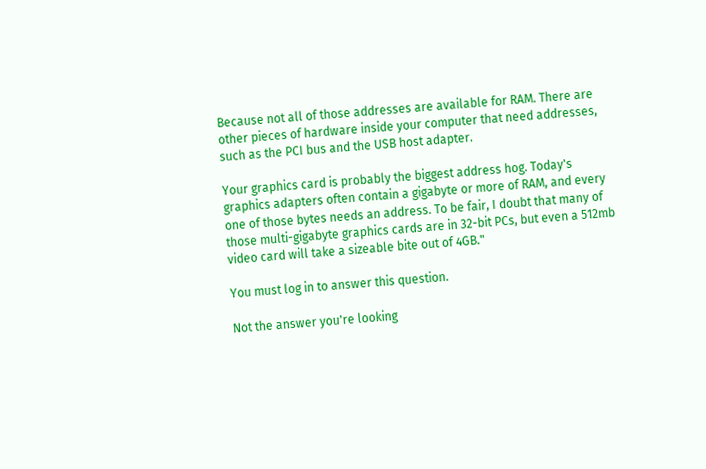Because not all of those addresses are available for RAM. There are other pieces of hardware inside your computer that need addresses, such as the PCI bus and the USB host adapter.

Your graphics card is probably the biggest address hog. Today's graphics adapters often contain a gigabyte or more of RAM, and every one of those bytes needs an address. To be fair, I doubt that many of those multi-gigabyte graphics cards are in 32-bit PCs, but even a 512mb video card will take a sizeable bite out of 4GB."

You must log in to answer this question.

Not the answer you're looking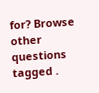for? Browse other questions tagged .